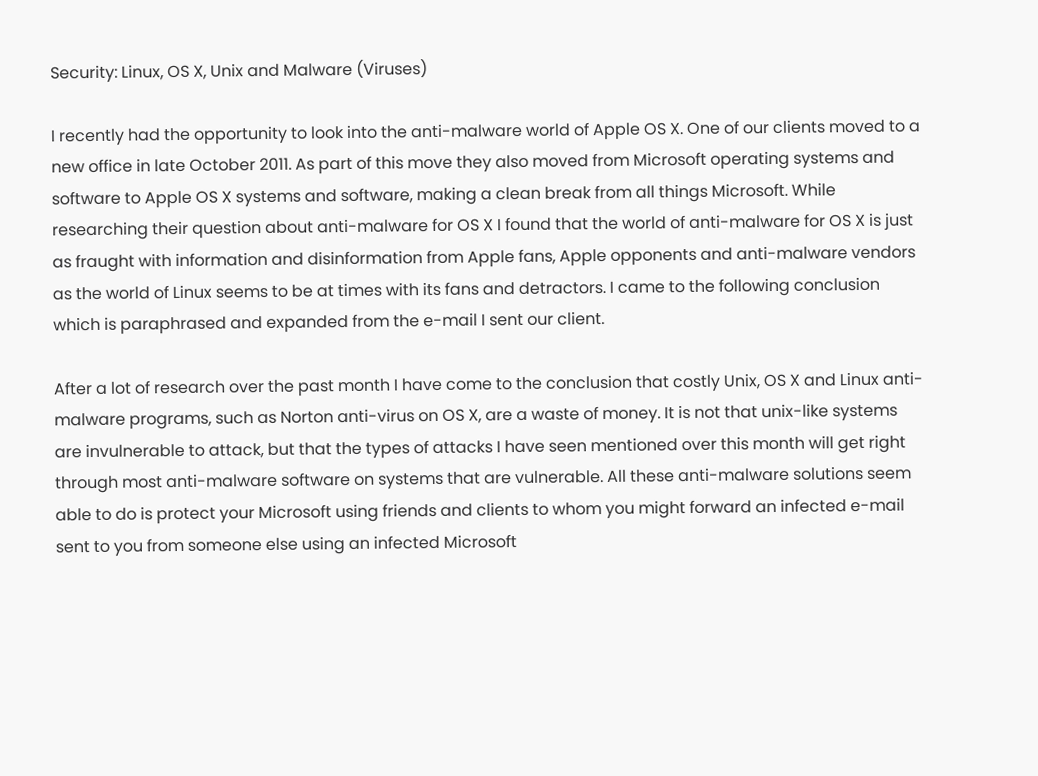Security: Linux, OS X, Unix and Malware (Viruses)

I recently had the opportunity to look into the anti-malware world of Apple OS X. One of our clients moved to a new office in late October 2011. As part of this move they also moved from Microsoft operating systems and software to Apple OS X systems and software, making a clean break from all things Microsoft. While researching their question about anti-malware for OS X I found that the world of anti-malware for OS X is just as fraught with information and disinformation from Apple fans, Apple opponents and anti-malware vendors as the world of Linux seems to be at times with its fans and detractors. I came to the following conclusion which is paraphrased and expanded from the e-mail I sent our client.

After a lot of research over the past month I have come to the conclusion that costly Unix, OS X and Linux anti-malware programs, such as Norton anti-virus on OS X, are a waste of money. It is not that unix-like systems are invulnerable to attack, but that the types of attacks I have seen mentioned over this month will get right through most anti-malware software on systems that are vulnerable. All these anti-malware solutions seem able to do is protect your Microsoft using friends and clients to whom you might forward an infected e-mail sent to you from someone else using an infected Microsoft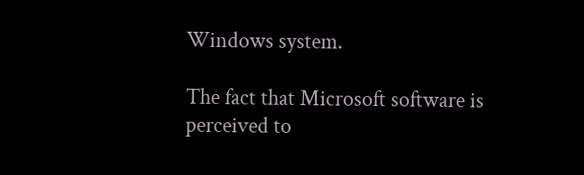Windows system.

The fact that Microsoft software is perceived to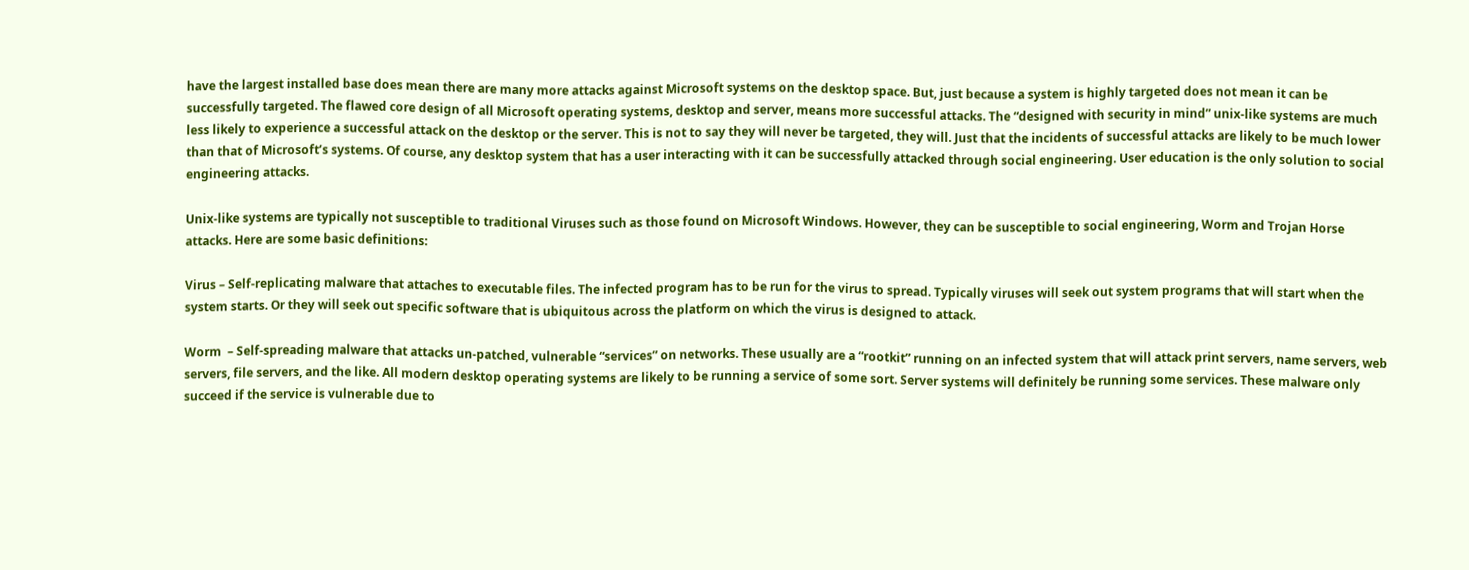have the largest installed base does mean there are many more attacks against Microsoft systems on the desktop space. But, just because a system is highly targeted does not mean it can be successfully targeted. The flawed core design of all Microsoft operating systems, desktop and server, means more successful attacks. The “designed with security in mind” unix-like systems are much less likely to experience a successful attack on the desktop or the server. This is not to say they will never be targeted, they will. Just that the incidents of successful attacks are likely to be much lower than that of Microsoft’s systems. Of course, any desktop system that has a user interacting with it can be successfully attacked through social engineering. User education is the only solution to social engineering attacks.

Unix-like systems are typically not susceptible to traditional Viruses such as those found on Microsoft Windows. However, they can be susceptible to social engineering, Worm and Trojan Horse attacks. Here are some basic definitions:

Virus – Self-replicating malware that attaches to executable files. The infected program has to be run for the virus to spread. Typically viruses will seek out system programs that will start when the system starts. Or they will seek out specific software that is ubiquitous across the platform on which the virus is designed to attack.

Worm  – Self-spreading malware that attacks un-patched, vulnerable “services” on networks. These usually are a “rootkit” running on an infected system that will attack print servers, name servers, web servers, file servers, and the like. All modern desktop operating systems are likely to be running a service of some sort. Server systems will definitely be running some services. These malware only succeed if the service is vulnerable due to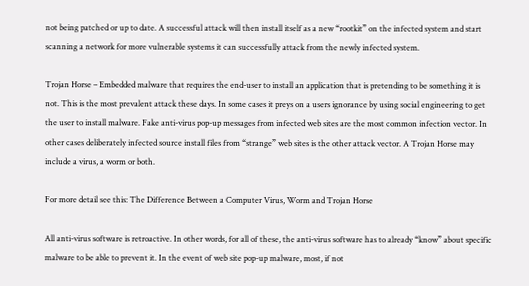not being patched or up to date. A successful attack will then install itself as a new “rootkit” on the infected system and start scanning a network for more vulnerable systems it can successfully attack from the newly infected system.

Trojan Horse – Embedded malware that requires the end-user to install an application that is pretending to be something it is not. This is the most prevalent attack these days. In some cases it preys on a users ignorance by using social engineering to get the user to install malware. Fake anti-virus pop-up messages from infected web sites are the most common infection vector. In other cases deliberately infected source install files from “strange” web sites is the other attack vector. A Trojan Horse may include a virus, a worm or both.

For more detail see this: The Difference Between a Computer Virus, Worm and Trojan Horse

All anti-virus software is retroactive. In other words, for all of these, the anti-virus software has to already “know” about specific malware to be able to prevent it. In the event of web site pop-up malware, most, if not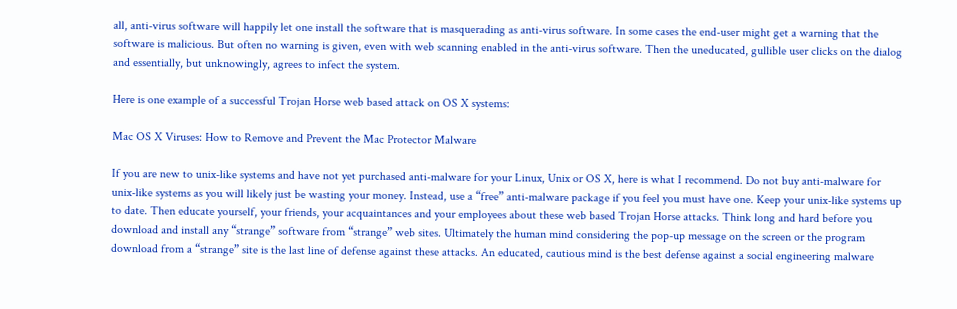all, anti-virus software will happily let one install the software that is masquerading as anti-virus software. In some cases the end-user might get a warning that the software is malicious. But often no warning is given, even with web scanning enabled in the anti-virus software. Then the uneducated, gullible user clicks on the dialog and essentially, but unknowingly, agrees to infect the system.

Here is one example of a successful Trojan Horse web based attack on OS X systems:

Mac OS X Viruses: How to Remove and Prevent the Mac Protector Malware

If you are new to unix-like systems and have not yet purchased anti-malware for your Linux, Unix or OS X, here is what I recommend. Do not buy anti-malware for unix-like systems as you will likely just be wasting your money. Instead, use a “free” anti-malware package if you feel you must have one. Keep your unix-like systems up to date. Then educate yourself, your friends, your acquaintances and your employees about these web based Trojan Horse attacks. Think long and hard before you download and install any “strange” software from “strange” web sites. Ultimately the human mind considering the pop-up message on the screen or the program download from a “strange” site is the last line of defense against these attacks. An educated, cautious mind is the best defense against a social engineering malware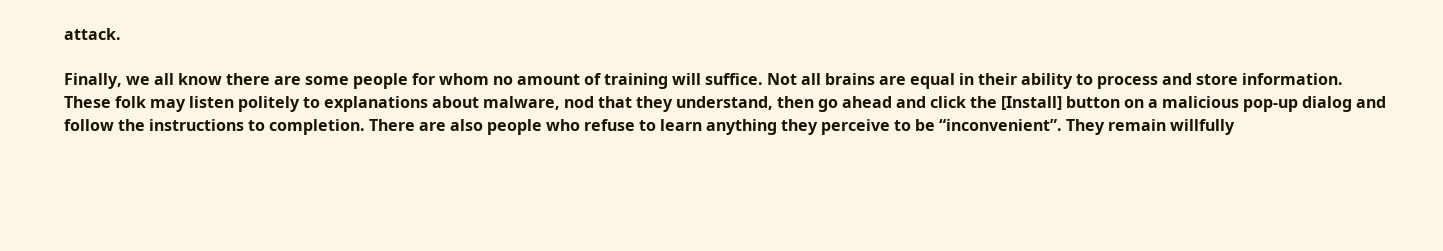attack.

Finally, we all know there are some people for whom no amount of training will suffice. Not all brains are equal in their ability to process and store information. These folk may listen politely to explanations about malware, nod that they understand, then go ahead and click the [Install] button on a malicious pop-up dialog and follow the instructions to completion. There are also people who refuse to learn anything they perceive to be “inconvenient”. They remain willfully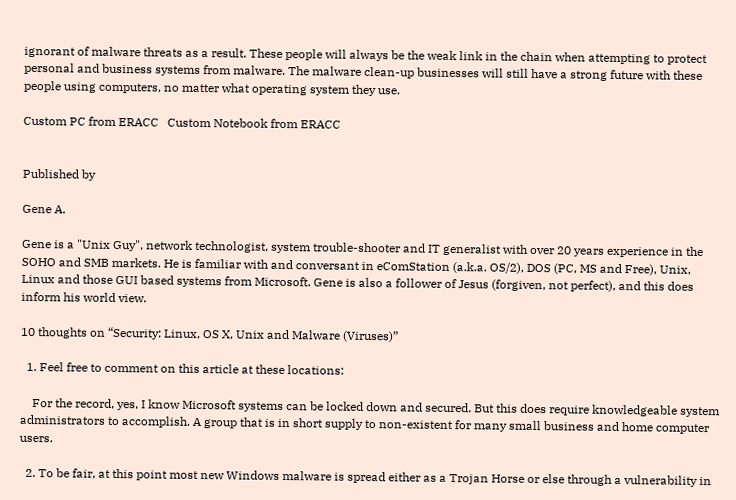ignorant of malware threats as a result. These people will always be the weak link in the chain when attempting to protect personal and business systems from malware. The malware clean-up businesses will still have a strong future with these people using computers, no matter what operating system they use.

Custom PC from ERACC   Custom Notebook from ERACC


Published by

Gene A.

Gene is a "Unix Guy", network technologist, system trouble-shooter and IT generalist with over 20 years experience in the SOHO and SMB markets. He is familiar with and conversant in eComStation (a.k.a. OS/2), DOS (PC, MS and Free), Unix, Linux and those GUI based systems from Microsoft. Gene is also a follower of Jesus (forgiven, not perfect), and this does inform his world view.

10 thoughts on “Security: Linux, OS X, Unix and Malware (Viruses)”

  1. Feel free to comment on this article at these locations:

    For the record, yes, I know Microsoft systems can be locked down and secured. But this does require knowledgeable system administrators to accomplish. A group that is in short supply to non-existent for many small business and home computer users.

  2. To be fair, at this point most new Windows malware is spread either as a Trojan Horse or else through a vulnerability in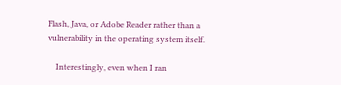Flash, Java, or Adobe Reader rather than a vulnerability in the operating system itself.

    Interestingly, even when I ran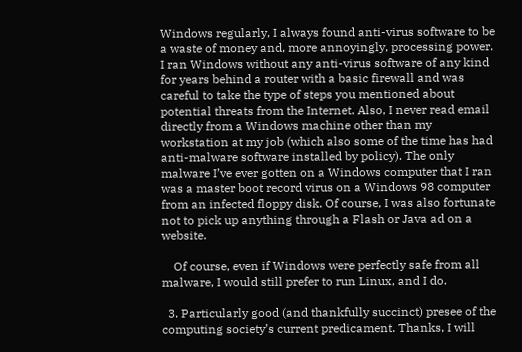Windows regularly, I always found anti-virus software to be a waste of money and, more annoyingly, processing power. I ran Windows without any anti-virus software of any kind for years behind a router with a basic firewall and was careful to take the type of steps you mentioned about potential threats from the Internet. Also, I never read email directly from a Windows machine other than my workstation at my job (which also some of the time has had anti-malware software installed by policy). The only malware I’ve ever gotten on a Windows computer that I ran was a master boot record virus on a Windows 98 computer from an infected floppy disk. Of course, I was also fortunate not to pick up anything through a Flash or Java ad on a website.

    Of course, even if Windows were perfectly safe from all malware, I would still prefer to run Linux, and I do.

  3. Particularly good (and thankfully succinct) presee of the computing society’s current predicament. Thanks, I will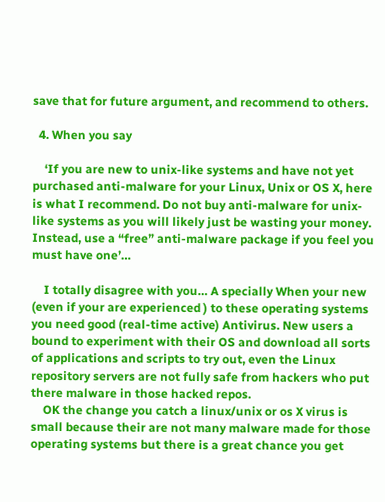save that for future argument, and recommend to others.

  4. When you say

    ‘If you are new to unix-like systems and have not yet purchased anti-malware for your Linux, Unix or OS X, here is what I recommend. Do not buy anti-malware for unix-like systems as you will likely just be wasting your money. Instead, use a “free” anti-malware package if you feel you must have one’…

    I totally disagree with you… A specially When your new (even if your are experienced ) to these operating systems you need good (real-time active) Antivirus. New users a bound to experiment with their OS and download all sorts of applications and scripts to try out, even the Linux repository servers are not fully safe from hackers who put there malware in those hacked repos.
    OK the change you catch a linux/unix or os X virus is small because their are not many malware made for those operating systems but there is a great chance you get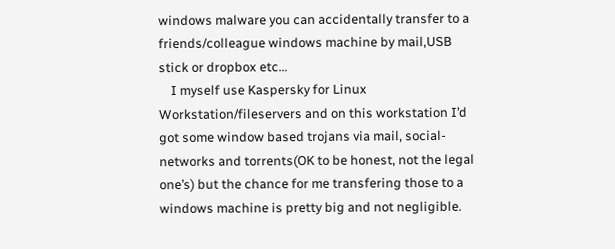windows malware you can accidentally transfer to a friends/colleague windows machine by mail,USB stick or dropbox etc…
    I myself use Kaspersky for Linux Workstation/fileservers and on this workstation I’d got some window based trojans via mail, social-networks and torrents(OK to be honest, not the legal one’s) but the chance for me transfering those to a windows machine is pretty big and not negligible.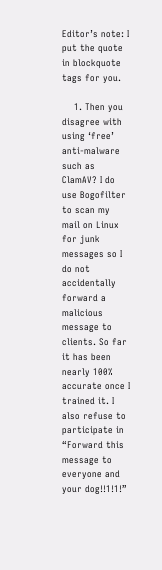Editor’s note: I put the quote in blockquote tags for you.

    1. Then you disagree with using ‘free’ anti-malware such as ClamAV? I do use Bogofilter to scan my mail on Linux for junk messages so I do not accidentally forward a malicious message to clients. So far it has been nearly 100% accurate once I trained it. I also refuse to participate in “Forward this message to everyone and your dog!!1!1!”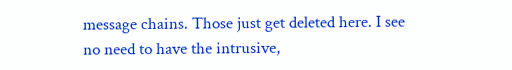message chains. Those just get deleted here. I see no need to have the intrusive,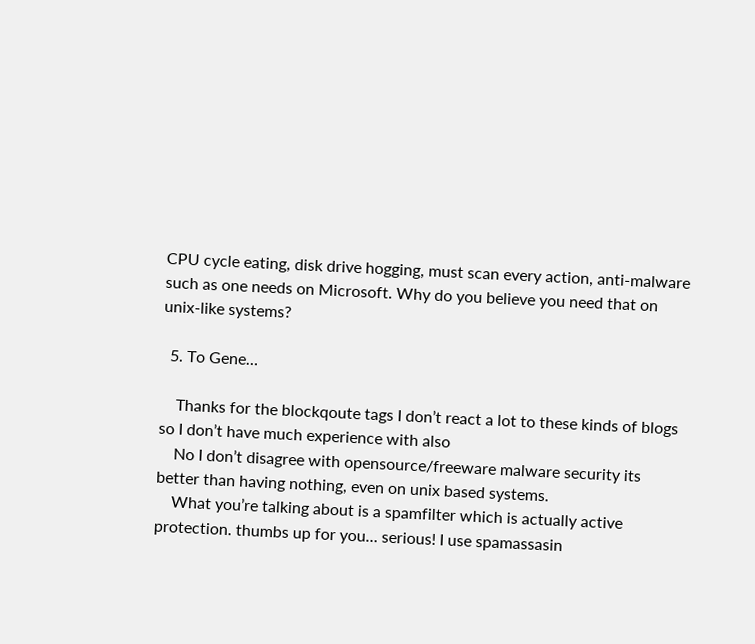CPU cycle eating, disk drive hogging, must scan every action, anti-malware such as one needs on Microsoft. Why do you believe you need that on unix-like systems?

  5. To Gene…

    Thanks for the blockqoute tags I don’t react a lot to these kinds of blogs so I don’t have much experience with also
    No I don’t disagree with opensource/freeware malware security its better than having nothing, even on unix based systems.
    What you’re talking about is a spamfilter which is actually active protection. thumbs up for you… serious! I use spamassasin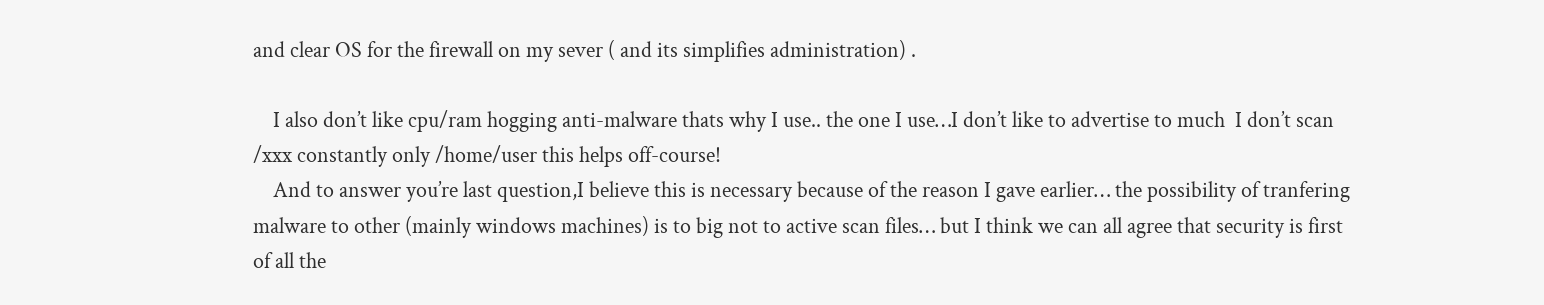and clear OS for the firewall on my sever ( and its simplifies administration) .

    I also don’t like cpu/ram hogging anti-malware thats why I use.. the one I use…I don’t like to advertise to much  I don’t scan /xxx constantly only /home/user this helps off-course!
    And to answer you’re last question,I believe this is necessary because of the reason I gave earlier… the possibility of tranfering malware to other (mainly windows machines) is to big not to active scan files… but I think we can all agree that security is first of all the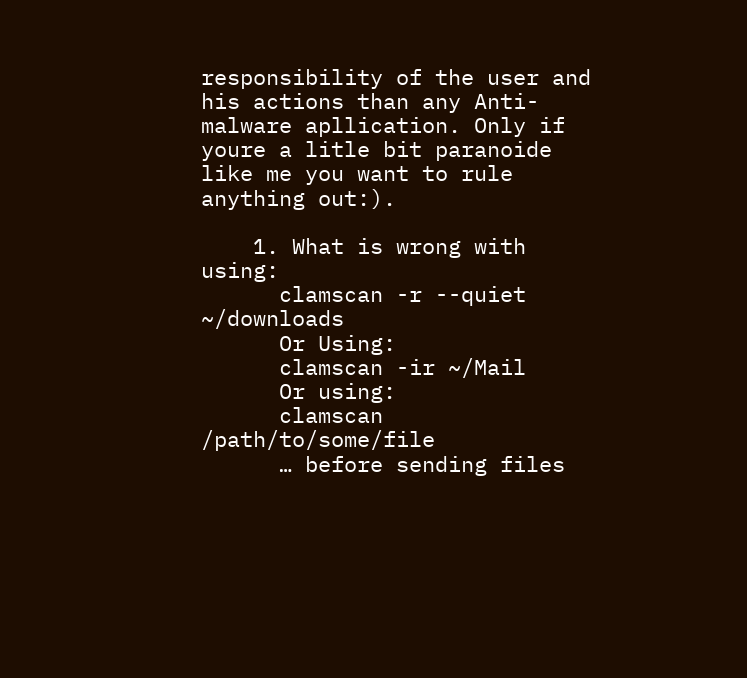responsibility of the user and his actions than any Anti-malware apllication. Only if youre a litle bit paranoide like me you want to rule anything out:).

    1. What is wrong with using:
      clamscan -r --quiet ~/downloads
      Or Using:
      clamscan -ir ~/Mail
      Or using:
      clamscan /path/to/some/file
      … before sending files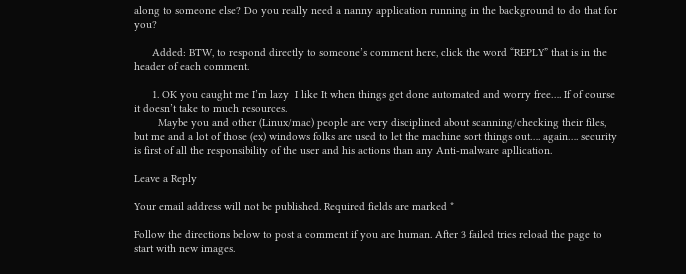along to someone else? Do you really need a nanny application running in the background to do that for you?

      Added: BTW, to respond directly to someone’s comment here, click the word “REPLY” that is in the header of each comment.

      1. OK you caught me I’m lazy  I like It when things get done automated and worry free…. If of course it doesn’t take to much resources.
        Maybe you and other (Linux/mac) people are very disciplined about scanning/checking their files, but me and a lot of those (ex) windows folks are used to let the machine sort things out…. again…. security is first of all the responsibility of the user and his actions than any Anti-malware apllication.

Leave a Reply

Your email address will not be published. Required fields are marked *

Follow the directions below to post a comment if you are human. After 3 failed tries reload the page to start with new images.